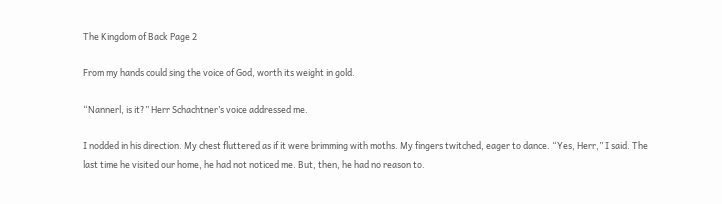The Kingdom of Back Page 2

From my hands could sing the voice of God, worth its weight in gold.

“Nannerl, is it?” Herr Schachtner’s voice addressed me.

I nodded in his direction. My chest fluttered as if it were brimming with moths. My fingers twitched, eager to dance. “Yes, Herr,” I said. The last time he visited our home, he had not noticed me. But, then, he had no reason to.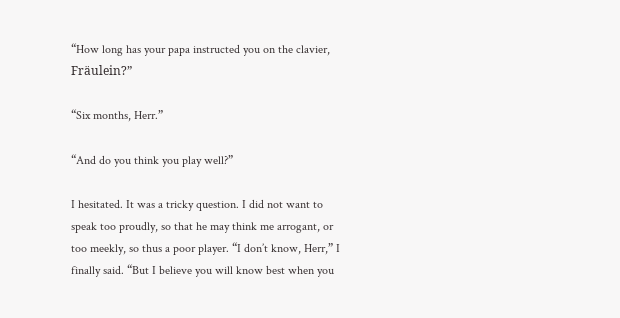“How long has your papa instructed you on the clavier, Fräulein?”

“Six months, Herr.”

“And do you think you play well?”

I hesitated. It was a tricky question. I did not want to speak too proudly, so that he may think me arrogant, or too meekly, so thus a poor player. “I don’t know, Herr,” I finally said. “But I believe you will know best when you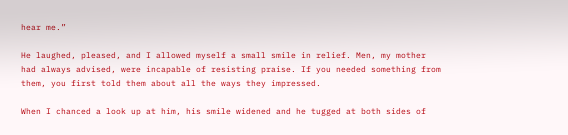hear me.”

He laughed, pleased, and I allowed myself a small smile in relief. Men, my mother had always advised, were incapable of resisting praise. If you needed something from them, you first told them about all the ways they impressed.

When I chanced a look up at him, his smile widened and he tugged at both sides of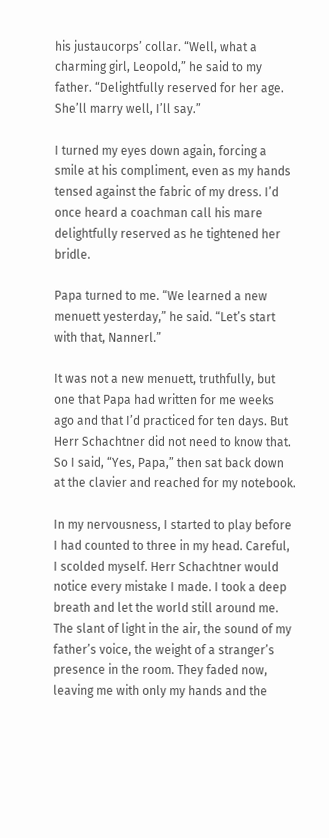his justaucorps’ collar. “Well, what a charming girl, Leopold,” he said to my father. “Delightfully reserved for her age. She’ll marry well, I’ll say.”

I turned my eyes down again, forcing a smile at his compliment, even as my hands tensed against the fabric of my dress. I’d once heard a coachman call his mare delightfully reserved as he tightened her bridle.

Papa turned to me. “We learned a new menuett yesterday,” he said. “Let’s start with that, Nannerl.”

It was not a new menuett, truthfully, but one that Papa had written for me weeks ago and that I’d practiced for ten days. But Herr Schachtner did not need to know that. So I said, “Yes, Papa,” then sat back down at the clavier and reached for my notebook.

In my nervousness, I started to play before I had counted to three in my head. Careful, I scolded myself. Herr Schachtner would notice every mistake I made. I took a deep breath and let the world still around me. The slant of light in the air, the sound of my father’s voice, the weight of a stranger’s presence in the room. They faded now, leaving me with only my hands and the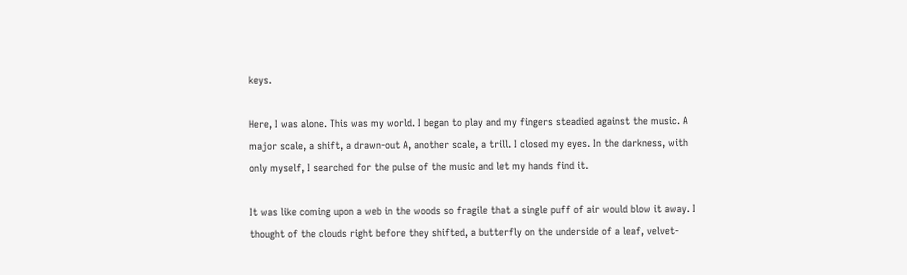keys.

Here, I was alone. This was my world. I began to play and my fingers steadied against the music. A major scale, a shift, a drawn-out A, another scale, a trill. I closed my eyes. In the darkness, with only myself, I searched for the pulse of the music and let my hands find it.

It was like coming upon a web in the woods so fragile that a single puff of air would blow it away. I thought of the clouds right before they shifted, a butterfly on the underside of a leaf, velvet-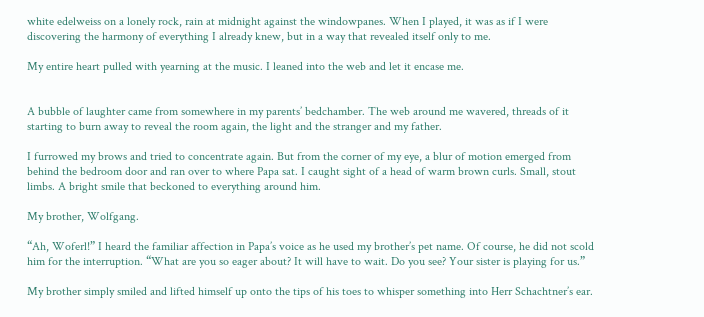white edelweiss on a lonely rock, rain at midnight against the windowpanes. When I played, it was as if I were discovering the harmony of everything I already knew, but in a way that revealed itself only to me.

My entire heart pulled with yearning at the music. I leaned into the web and let it encase me.


A bubble of laughter came from somewhere in my parents’ bedchamber. The web around me wavered, threads of it starting to burn away to reveal the room again, the light and the stranger and my father.

I furrowed my brows and tried to concentrate again. But from the corner of my eye, a blur of motion emerged from behind the bedroom door and ran over to where Papa sat. I caught sight of a head of warm brown curls. Small, stout limbs. A bright smile that beckoned to everything around him.

My brother, Wolfgang.

“Ah, Woferl!” I heard the familiar affection in Papa’s voice as he used my brother’s pet name. Of course, he did not scold him for the interruption. “What are you so eager about? It will have to wait. Do you see? Your sister is playing for us.”

My brother simply smiled and lifted himself up onto the tips of his toes to whisper something into Herr Schachtner’s ear.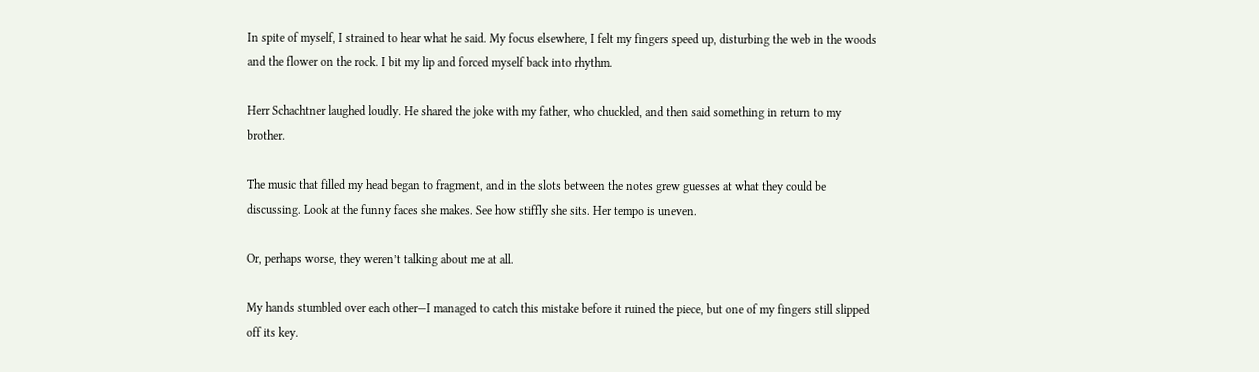In spite of myself, I strained to hear what he said. My focus elsewhere, I felt my fingers speed up, disturbing the web in the woods and the flower on the rock. I bit my lip and forced myself back into rhythm.

Herr Schachtner laughed loudly. He shared the joke with my father, who chuckled, and then said something in return to my brother.

The music that filled my head began to fragment, and in the slots between the notes grew guesses at what they could be discussing. Look at the funny faces she makes. See how stiffly she sits. Her tempo is uneven.

Or, perhaps worse, they weren’t talking about me at all.

My hands stumbled over each other—I managed to catch this mistake before it ruined the piece, but one of my fingers still slipped off its key.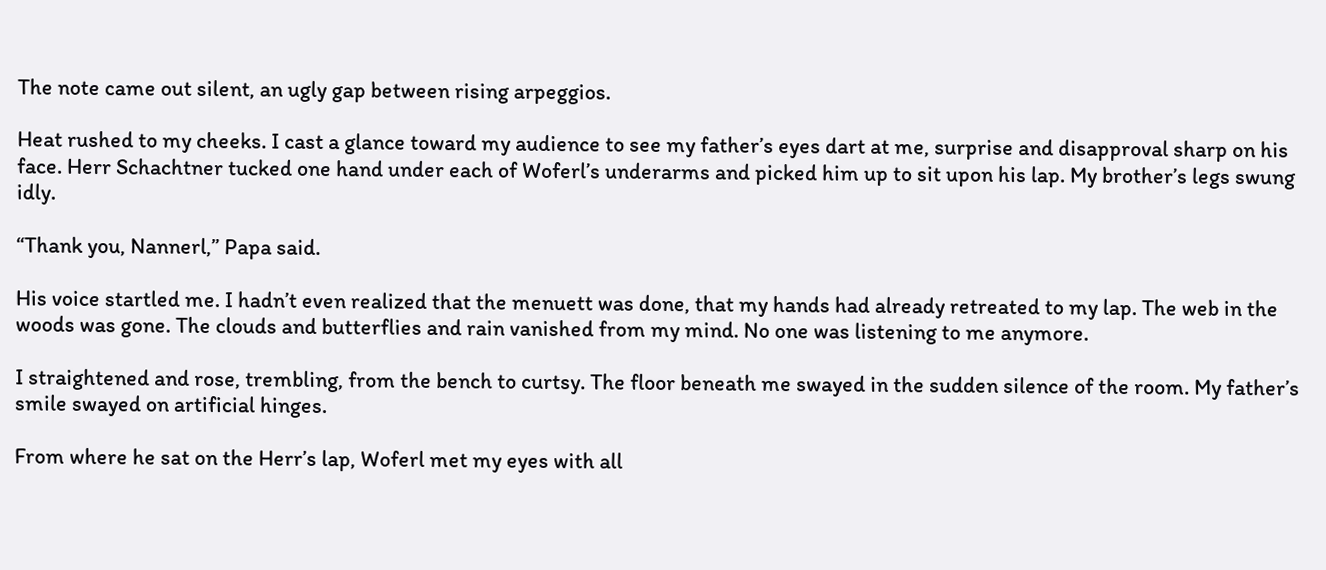The note came out silent, an ugly gap between rising arpeggios.

Heat rushed to my cheeks. I cast a glance toward my audience to see my father’s eyes dart at me, surprise and disapproval sharp on his face. Herr Schachtner tucked one hand under each of Woferl’s underarms and picked him up to sit upon his lap. My brother’s legs swung idly.

“Thank you, Nannerl,” Papa said.

His voice startled me. I hadn’t even realized that the menuett was done, that my hands had already retreated to my lap. The web in the woods was gone. The clouds and butterflies and rain vanished from my mind. No one was listening to me anymore.

I straightened and rose, trembling, from the bench to curtsy. The floor beneath me swayed in the sudden silence of the room. My father’s smile swayed on artificial hinges.

From where he sat on the Herr’s lap, Woferl met my eyes with all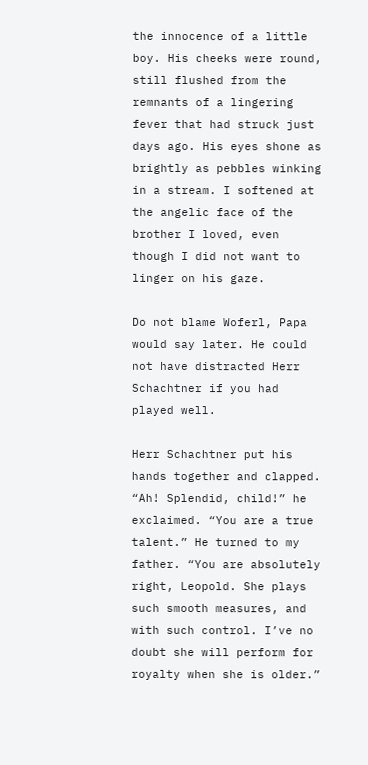the innocence of a little boy. His cheeks were round, still flushed from the remnants of a lingering fever that had struck just days ago. His eyes shone as brightly as pebbles winking in a stream. I softened at the angelic face of the brother I loved, even though I did not want to linger on his gaze.

Do not blame Woferl, Papa would say later. He could not have distracted Herr Schachtner if you had played well.

Herr Schachtner put his hands together and clapped. “Ah! Splendid, child!” he exclaimed. “You are a true talent.” He turned to my father. “You are absolutely right, Leopold. She plays such smooth measures, and with such control. I’ve no doubt she will perform for royalty when she is older.”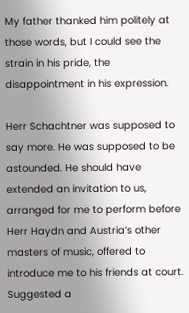My father thanked him politely at those words, but I could see the strain in his pride, the disappointment in his expression.

Herr Schachtner was supposed to say more. He was supposed to be astounded. He should have extended an invitation to us, arranged for me to perform before Herr Haydn and Austria’s other masters of music, offered to introduce me to his friends at court. Suggested a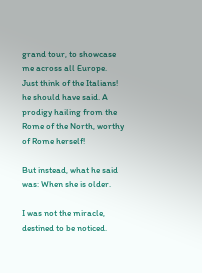grand tour, to showcase me across all Europe. Just think of the Italians! he should have said. A prodigy hailing from the Rome of the North, worthy of Rome herself!

But instead, what he said was: When she is older.

I was not the miracle, destined to be noticed.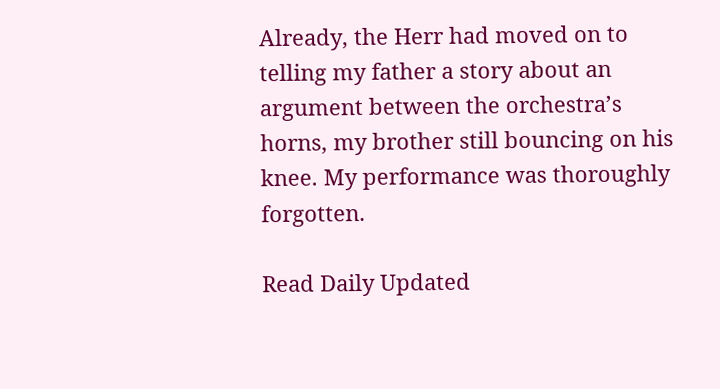Already, the Herr had moved on to telling my father a story about an argument between the orchestra’s horns, my brother still bouncing on his knee. My performance was thoroughly forgotten.

Read Daily Updated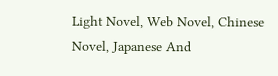Light Novel, Web Novel, Chinese Novel, Japanese And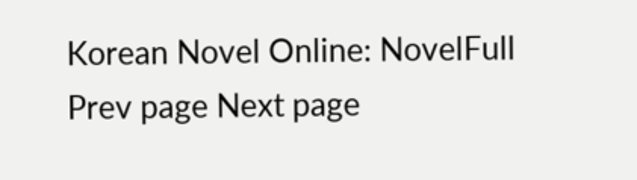Korean Novel Online: NovelFull
Prev page Next page